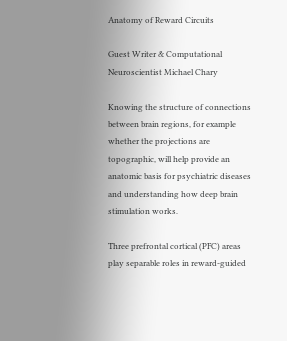Anatomy of Reward Circuits

Guest Writer & Computational Neuroscientist Michael Chary

Knowing the structure of connections between brain regions, for example whether the projections are topographic, will help provide an anatomic basis for psychiatric diseases and understanding how deep brain stimulation works.

Three prefrontal cortical (PFC) areas play separable roles in reward-guided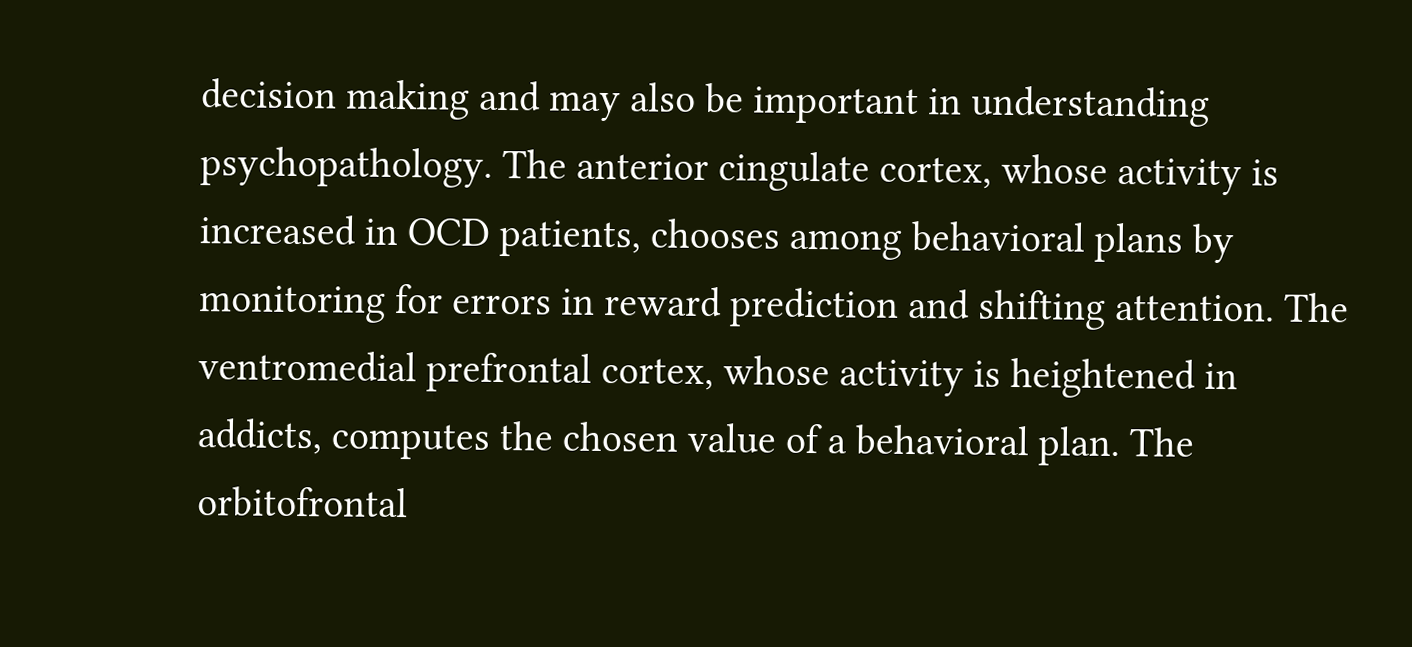decision making and may also be important in understanding psychopathology. The anterior cingulate cortex, whose activity is increased in OCD patients, chooses among behavioral plans by monitoring for errors in reward prediction and shifting attention. The ventromedial prefrontal cortex, whose activity is heightened in addicts, computes the chosen value of a behavioral plan. The orbitofrontal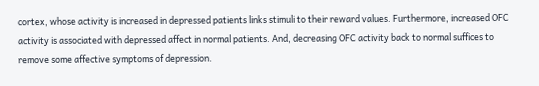cortex, whose activity is increased in depressed patients links stimuli to their reward values. Furthermore, increased OFC activity is associated with depressed affect in normal patients. And, decreasing OFC activity back to normal suffices to remove some affective symptoms of depression.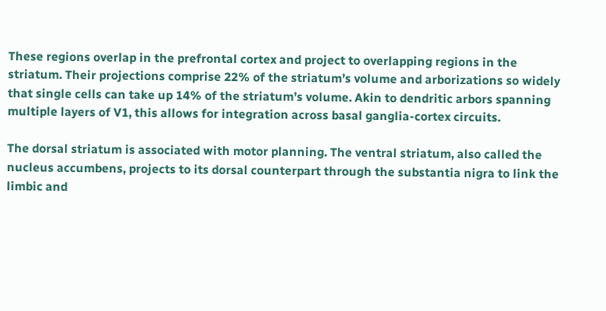These regions overlap in the prefrontal cortex and project to overlapping regions in the striatum. Their projections comprise 22% of the striatum’s volume and arborizations so widely that single cells can take up 14% of the striatum’s volume. Akin to dendritic arbors spanning multiple layers of V1, this allows for integration across basal ganglia-cortex circuits.

The dorsal striatum is associated with motor planning. The ventral striatum, also called the nucleus accumbens, projects to its dorsal counterpart through the substantia nigra to link the limbic and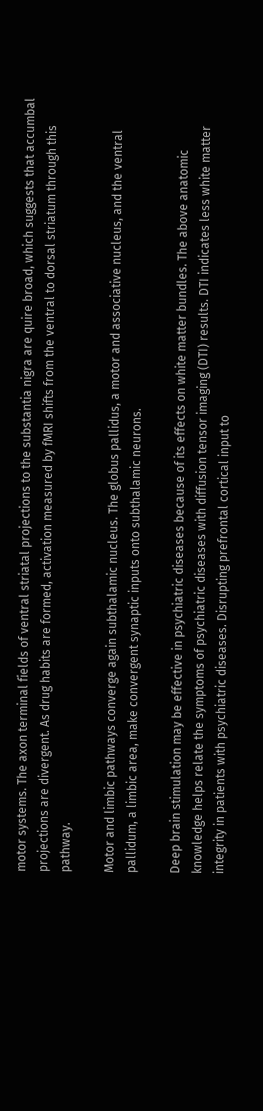motor systems. The axon terminal fields of ventral striatal projections to the substantia nigra are quire broad, which suggests that accumbal projections are divergent. As drug habits are formed, activation measured by fMRI shifts from the ventral to dorsal striatum through this pathway.

Motor and limbic pathways converge again subthalamic nucleus. The globus pallidus, a motor and associative nucleus, and the ventral pallidum, a limbic area, make convergent synaptic inputs onto subthalamic neurons.

Deep brain stimulation may be effective in psychiatric diseases because of its effects on white matter bundles. The above anatomic knowledge helps relate the symptoms of psychiatric diseases with diffusion tensor imaging (DTI) results. DTI indicates less white matter integrity in patients with psychiatric diseases. Disrupting prefrontal cortical input to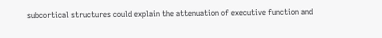subcortical structures could explain the attenuation of executive function and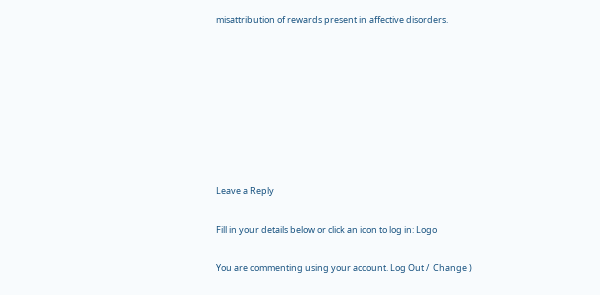misattribution of rewards present in affective disorders.








Leave a Reply

Fill in your details below or click an icon to log in: Logo

You are commenting using your account. Log Out /  Change )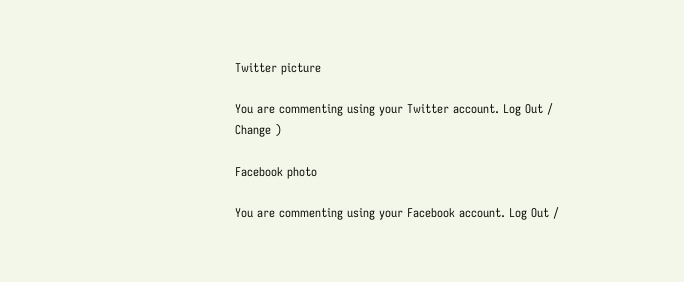Twitter picture

You are commenting using your Twitter account. Log Out /  Change )

Facebook photo

You are commenting using your Facebook account. Log Out /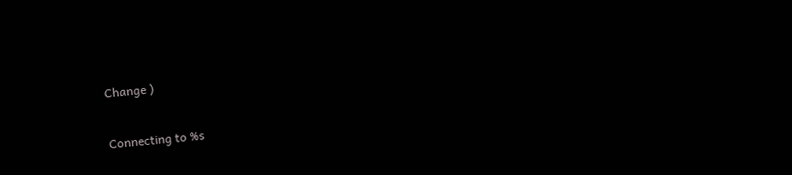Change )

Connecting to %s